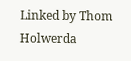Linked by Thom Holwerda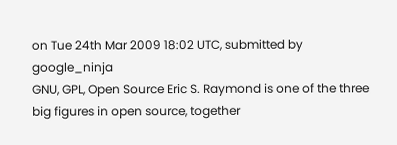on Tue 24th Mar 2009 18:02 UTC, submitted by google_ninja
GNU, GPL, Open Source Eric S. Raymond is one of the three big figures in open source, together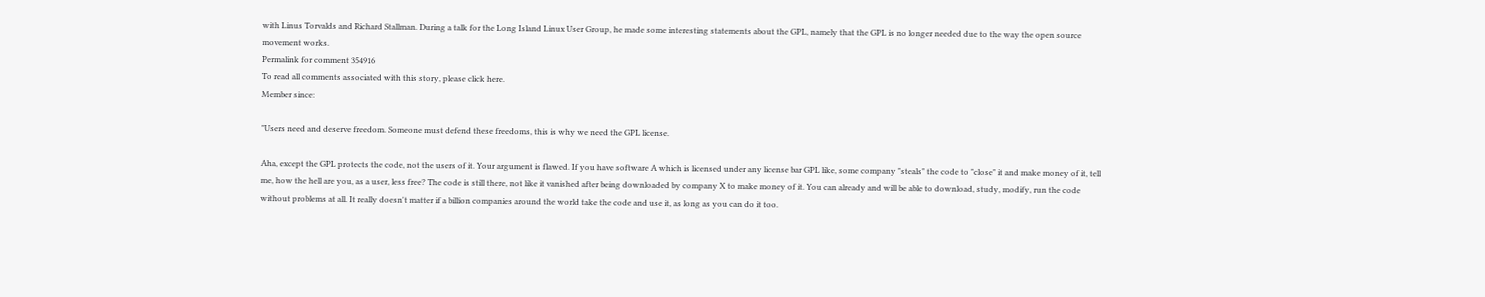with Linus Torvalds and Richard Stallman. During a talk for the Long Island Linux User Group, he made some interesting statements about the GPL, namely that the GPL is no longer needed due to the way the open source movement works.
Permalink for comment 354916
To read all comments associated with this story, please click here.
Member since:

"Users need and deserve freedom. Someone must defend these freedoms, this is why we need the GPL license.

Aha, except the GPL protects the code, not the users of it. Your argument is flawed. If you have software A which is licensed under any license bar GPL like, some company "steals" the code to "close" it and make money of it, tell me, how the hell are you, as a user, less free? The code is still there, not like it vanished after being downloaded by company X to make money of it. You can already and will be able to download, study, modify, run the code without problems at all. It really doesn't matter if a billion companies around the world take the code and use it, as long as you can do it too.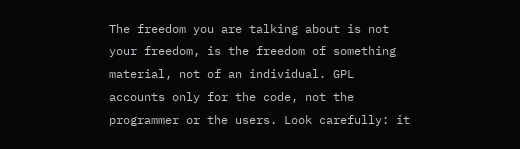The freedom you are talking about is not your freedom, is the freedom of something material, not of an individual. GPL accounts only for the code, not the programmer or the users. Look carefully: it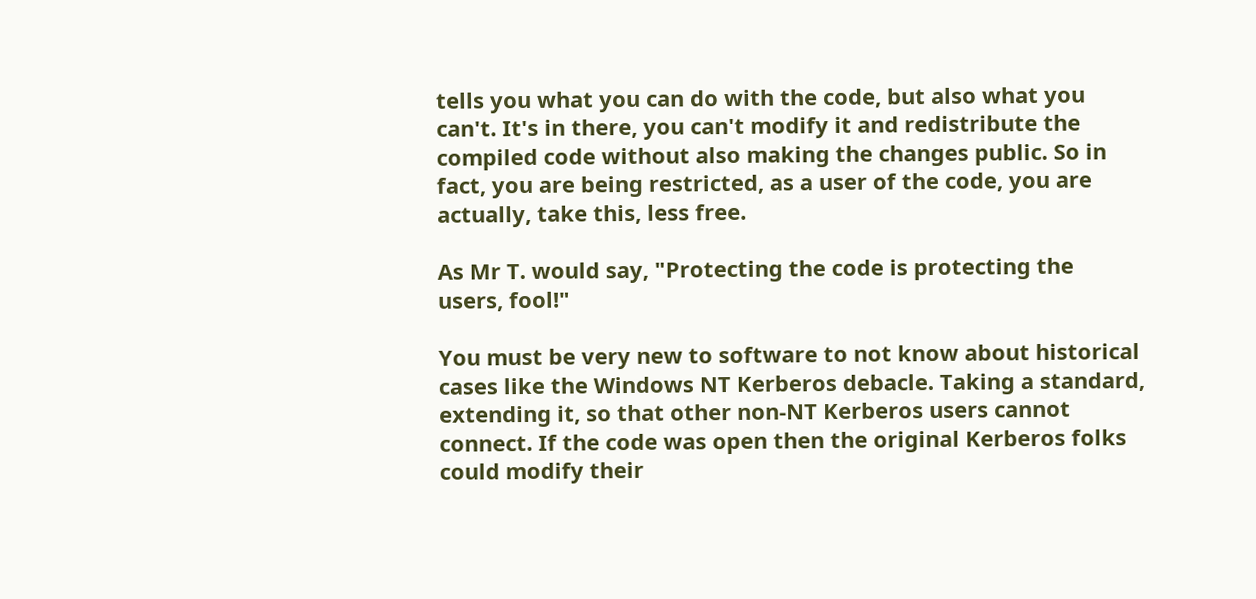tells you what you can do with the code, but also what you can't. It's in there, you can't modify it and redistribute the compiled code without also making the changes public. So in fact, you are being restricted, as a user of the code, you are actually, take this, less free.

As Mr T. would say, "Protecting the code is protecting the users, fool!"

You must be very new to software to not know about historical cases like the Windows NT Kerberos debacle. Taking a standard, extending it, so that other non-NT Kerberos users cannot connect. If the code was open then the original Kerberos folks could modify their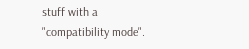stuff with a "compatibility mode".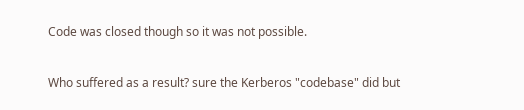Code was closed though so it was not possible.

Who suffered as a result? sure the Kerberos "codebase" did but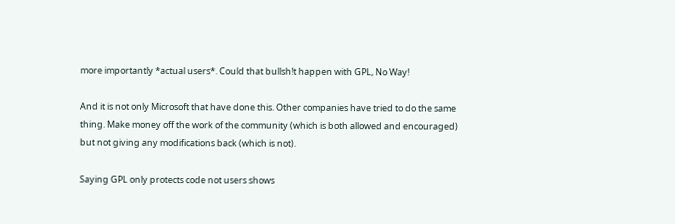more importantly *actual users*. Could that bullsh!t happen with GPL, No Way!

And it is not only Microsoft that have done this. Other companies have tried to do the same thing. Make money off the work of the community (which is both allowed and encouraged) but not giving any modifications back (which is not).

Saying GPL only protects code not users shows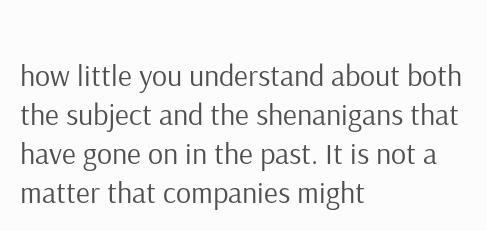how little you understand about both the subject and the shenanigans that have gone on in the past. It is not a matter that companies might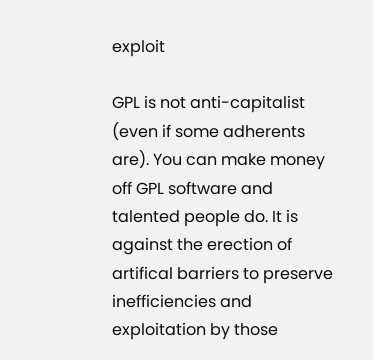exploit

GPL is not anti-capitalist (even if some adherents are). You can make money off GPL software and talented people do. It is against the erection of artifical barriers to preserve inefficiencies and exploitation by those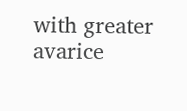with greater avarice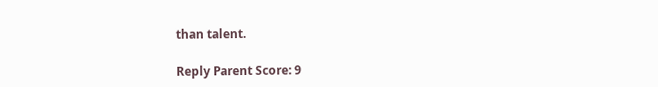than talent.

Reply Parent Score: 9